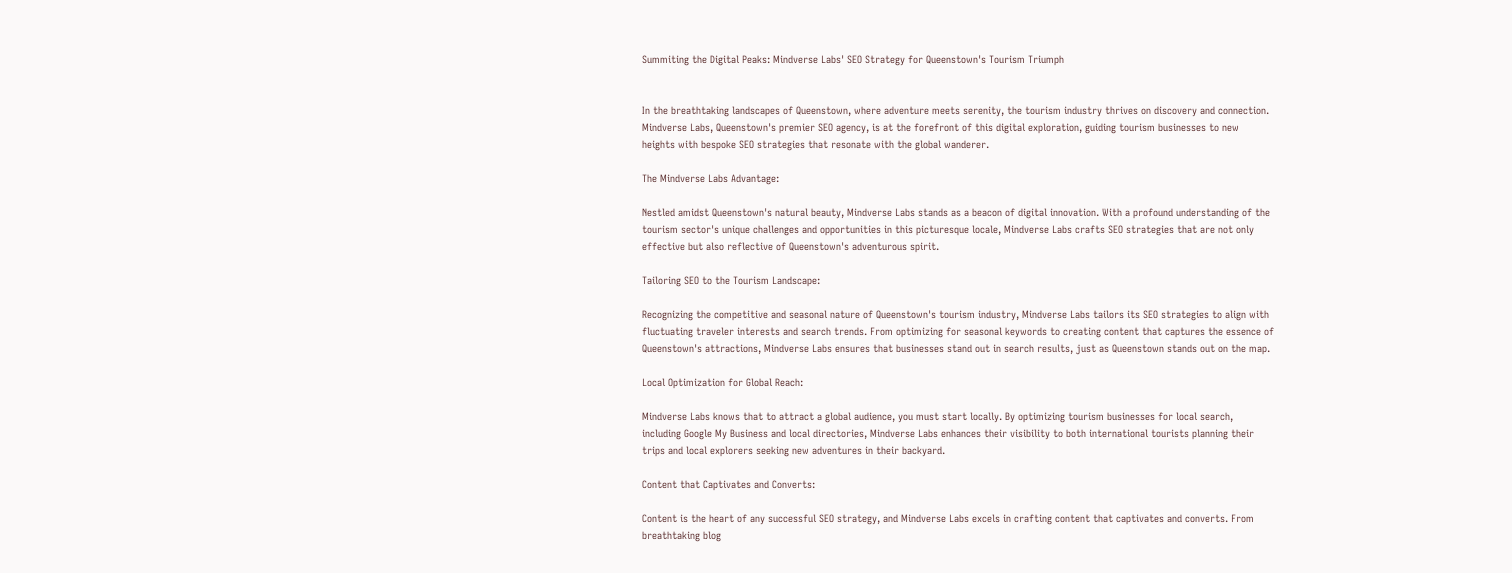Summiting the Digital Peaks: Mindverse Labs' SEO Strategy for Queenstown's Tourism Triumph


In the breathtaking landscapes of Queenstown, where adventure meets serenity, the tourism industry thrives on discovery and connection. Mindverse Labs, Queenstown's premier SEO agency, is at the forefront of this digital exploration, guiding tourism businesses to new heights with bespoke SEO strategies that resonate with the global wanderer.

The Mindverse Labs Advantage:

Nestled amidst Queenstown's natural beauty, Mindverse Labs stands as a beacon of digital innovation. With a profound understanding of the tourism sector's unique challenges and opportunities in this picturesque locale, Mindverse Labs crafts SEO strategies that are not only effective but also reflective of Queenstown's adventurous spirit.

Tailoring SEO to the Tourism Landscape:

Recognizing the competitive and seasonal nature of Queenstown's tourism industry, Mindverse Labs tailors its SEO strategies to align with fluctuating traveler interests and search trends. From optimizing for seasonal keywords to creating content that captures the essence of Queenstown's attractions, Mindverse Labs ensures that businesses stand out in search results, just as Queenstown stands out on the map.

Local Optimization for Global Reach:

Mindverse Labs knows that to attract a global audience, you must start locally. By optimizing tourism businesses for local search, including Google My Business and local directories, Mindverse Labs enhances their visibility to both international tourists planning their trips and local explorers seeking new adventures in their backyard.

Content that Captivates and Converts:

Content is the heart of any successful SEO strategy, and Mindverse Labs excels in crafting content that captivates and converts. From breathtaking blog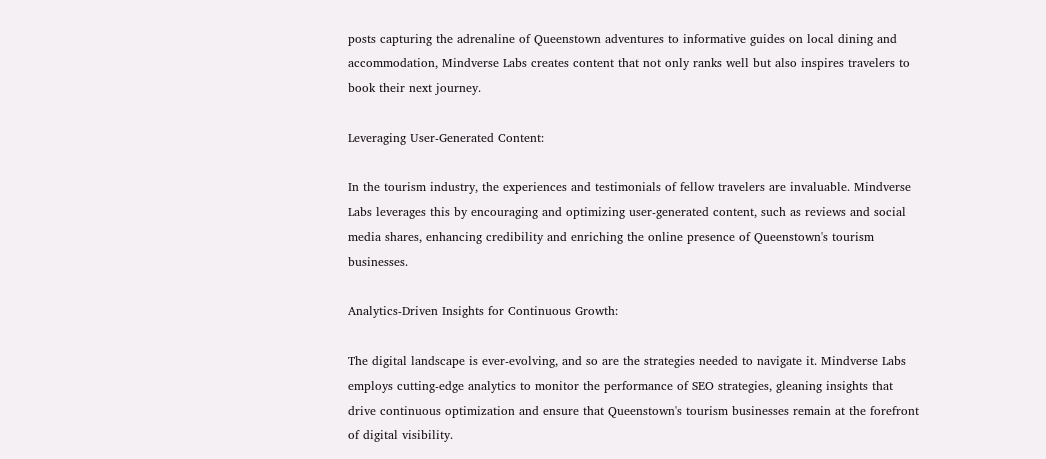posts capturing the adrenaline of Queenstown adventures to informative guides on local dining and accommodation, Mindverse Labs creates content that not only ranks well but also inspires travelers to book their next journey.

Leveraging User-Generated Content:

In the tourism industry, the experiences and testimonials of fellow travelers are invaluable. Mindverse Labs leverages this by encouraging and optimizing user-generated content, such as reviews and social media shares, enhancing credibility and enriching the online presence of Queenstown's tourism businesses.

Analytics-Driven Insights for Continuous Growth:

The digital landscape is ever-evolving, and so are the strategies needed to navigate it. Mindverse Labs employs cutting-edge analytics to monitor the performance of SEO strategies, gleaning insights that drive continuous optimization and ensure that Queenstown's tourism businesses remain at the forefront of digital visibility.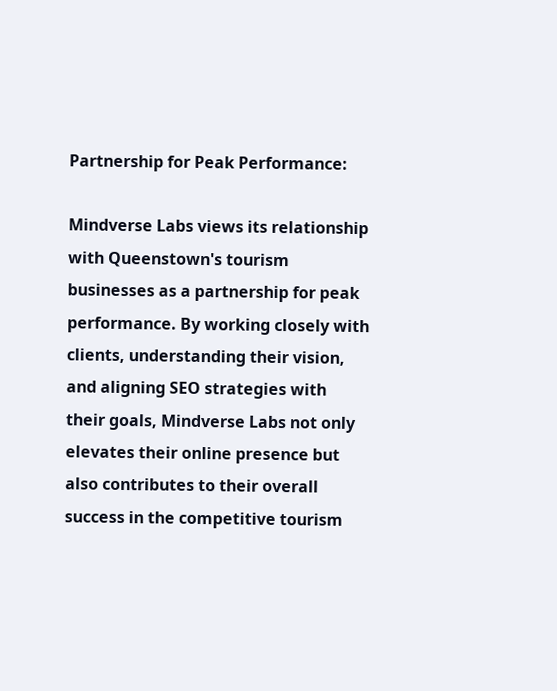Partnership for Peak Performance:

Mindverse Labs views its relationship with Queenstown's tourism businesses as a partnership for peak performance. By working closely with clients, understanding their vision, and aligning SEO strategies with their goals, Mindverse Labs not only elevates their online presence but also contributes to their overall success in the competitive tourism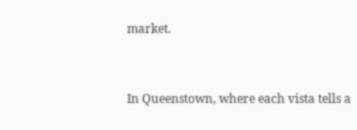market.


In Queenstown, where each vista tells a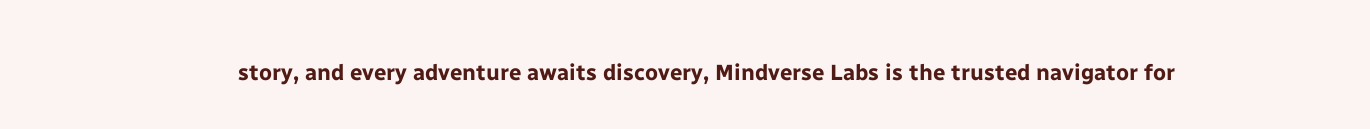story, and every adventure awaits discovery, Mindverse Labs is the trusted navigator for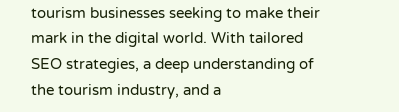tourism businesses seeking to make their mark in the digital world. With tailored SEO strategies, a deep understanding of the tourism industry, and a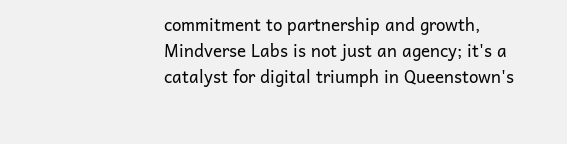commitment to partnership and growth, Mindverse Labs is not just an agency; it's a catalyst for digital triumph in Queenstown's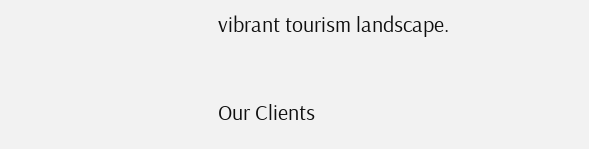vibrant tourism landscape.

Our Clients